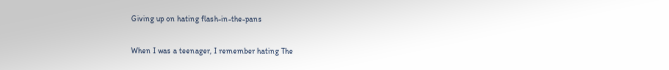Giving up on hating flash-in-the-pans

When I was a teenager, I remember hating The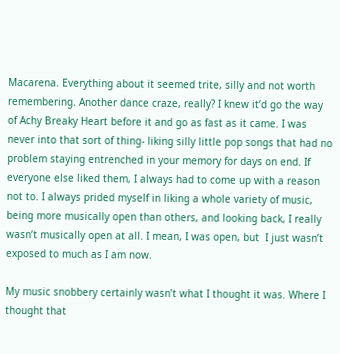Macarena. Everything about it seemed trite, silly and not worth remembering. Another dance craze, really? I knew it’d go the way of Achy Breaky Heart before it and go as fast as it came. I was never into that sort of thing- liking silly little pop songs that had no problem staying entrenched in your memory for days on end. If everyone else liked them, I always had to come up with a reason not to. I always prided myself in liking a whole variety of music, being more musically open than others, and looking back, I really wasn’t musically open at all. I mean, I was open, but  I just wasn’t exposed to much as I am now.

My music snobbery certainly wasn’t what I thought it was. Where I thought that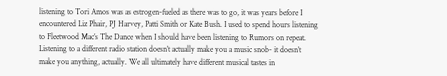listening to Tori Amos was as estrogen-fueled as there was to go, it was years before I encountered Liz Phair, PJ Harvey, Patti Smith or Kate Bush. I used to spend hours listening to Fleetwood Mac’s The Dance when I should have been listening to Rumors on repeat. Listening to a different radio station doesn’t actually make you a music snob- it doesn’t make you anything, actually. We all ultimately have different musical tastes in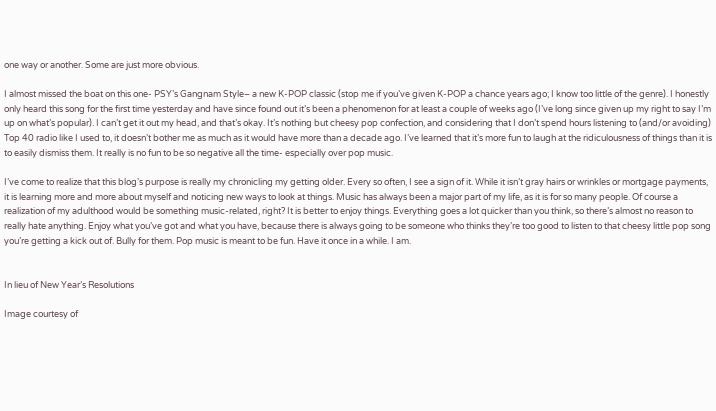one way or another. Some are just more obvious.

I almost missed the boat on this one- PSY’s Gangnam Style– a new K-POP classic (stop me if you’ve given K-POP a chance years ago; I know too little of the genre). I honestly only heard this song for the first time yesterday and have since found out it’s been a phenomenon for at least a couple of weeks ago (I’ve long since given up my right to say I’m up on what’s popular). I can’t get it out my head, and that’s okay. It’s nothing but cheesy pop confection, and considering that I don’t spend hours listening to (and/or avoiding) Top 40 radio like I used to, it doesn’t bother me as much as it would have more than a decade ago. I’ve learned that it’s more fun to laugh at the ridiculousness of things than it is to easily dismiss them. It really is no fun to be so negative all the time- especially over pop music.

I’ve come to realize that this blog’s purpose is really my chronicling my getting older. Every so often, I see a sign of it. While it isn’t gray hairs or wrinkles or mortgage payments, it is learning more and more about myself and noticing new ways to look at things. Music has always been a major part of my life, as it is for so many people. Of course a realization of my adulthood would be something music-related, right? It is better to enjoy things. Everything goes a lot quicker than you think, so there’s almost no reason to really hate anything. Enjoy what you’ve got and what you have, because there is always going to be someone who thinks they’re too good to listen to that cheesy little pop song you’re getting a kick out of. Bully for them. Pop music is meant to be fun. Have it once in a while. I am.


In lieu of New Year’s Resolutions

Image courtesy of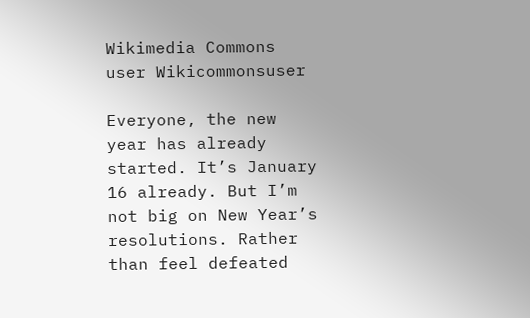Wikimedia Commons user Wikicommonsuser

Everyone, the new year has already started. It’s January 16 already. But I’m not big on New Year’s resolutions. Rather than feel defeated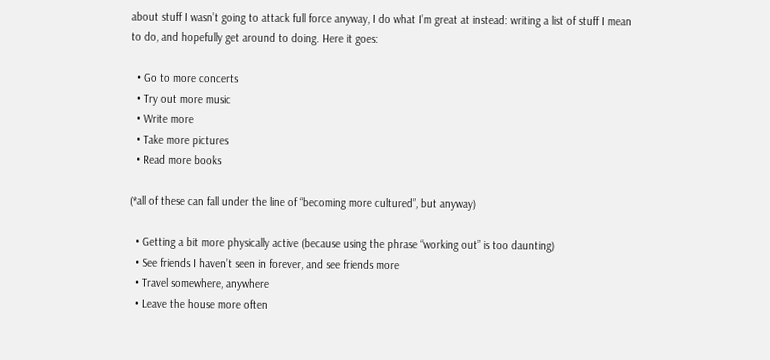about stuff I wasn’t going to attack full force anyway, I do what I’m great at instead: writing a list of stuff I mean to do, and hopefully get around to doing. Here it goes:

  • Go to more concerts
  • Try out more music
  • Write more
  • Take more pictures
  • Read more books

(*all of these can fall under the line of “becoming more cultured”, but anyway)

  • Getting a bit more physically active (because using the phrase “working out” is too daunting)
  • See friends I haven’t seen in forever, and see friends more
  • Travel somewhere, anywhere
  • Leave the house more often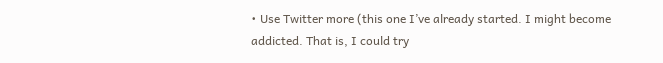• Use Twitter more (this one I’ve already started. I might become addicted. That is, I could try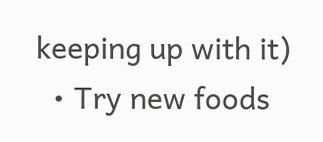keeping up with it)
  • Try new foods